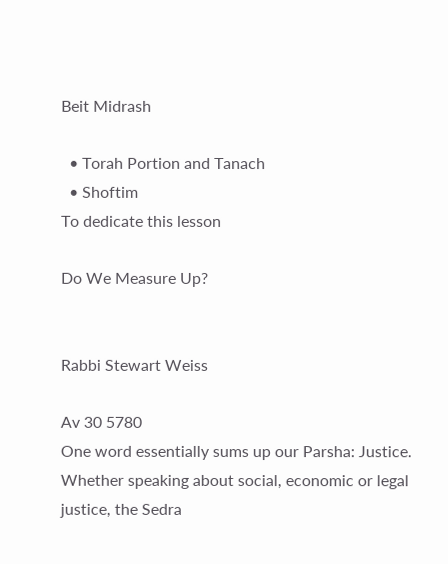Beit Midrash

  • Torah Portion and Tanach
  • Shoftim
To dedicate this lesson

Do We Measure Up?


Rabbi Stewart Weiss

Av 30 5780
One word essentially sums up our Parsha: Justice. Whether speaking about social, economic or legal justice, the Sedra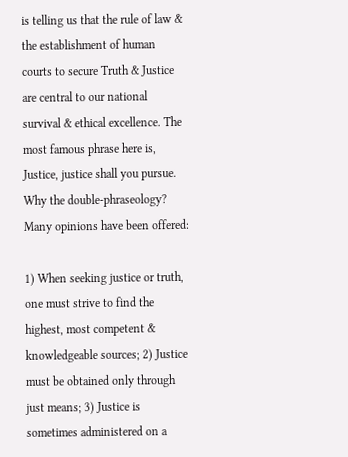is telling us that the rule of law & the establishment of human courts to secure Truth & Justice are central to our national survival & ethical excellence. The most famous phrase here is, Justice, justice shall you pursue. Why the double-phraseology? Many opinions have been offered:

1) When seeking justice or truth, one must strive to find the highest, most competent & knowledgeable sources; 2) Justice must be obtained only through just means; 3) Justice is sometimes administered on a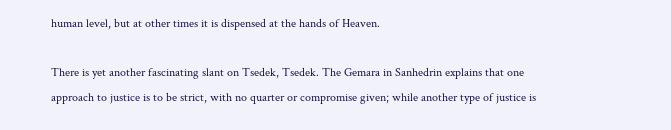human level, but at other times it is dispensed at the hands of Heaven.

There is yet another fascinating slant on Tsedek, Tsedek. The Gemara in Sanhedrin explains that one approach to justice is to be strict, with no quarter or compromise given; while another type of justice is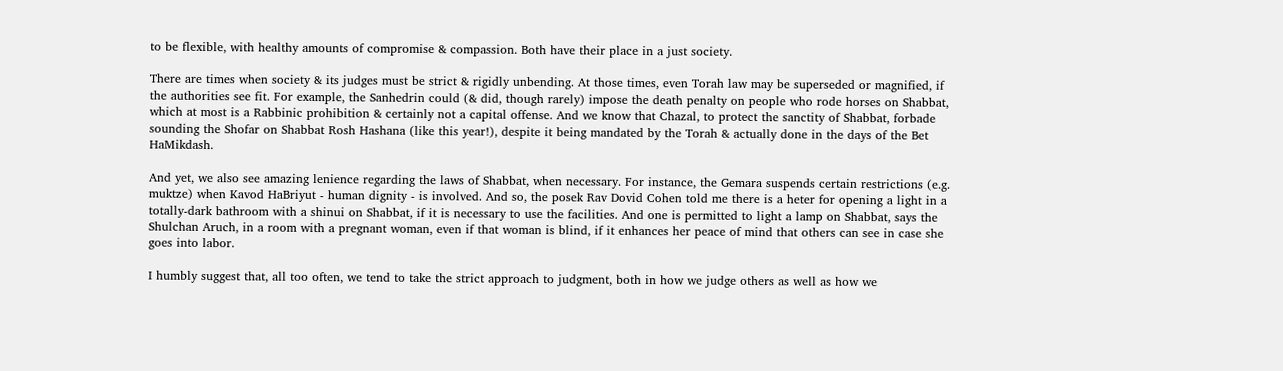to be flexible, with healthy amounts of compromise & compassion. Both have their place in a just society.

There are times when society & its judges must be strict & rigidly unbending. At those times, even Torah law may be superseded or magnified, if the authorities see fit. For example, the Sanhedrin could (& did, though rarely) impose the death penalty on people who rode horses on Shabbat, which at most is a Rabbinic prohibition & certainly not a capital offense. And we know that Chazal, to protect the sanctity of Shabbat, forbade sounding the Shofar on Shabbat Rosh Hashana (like this year!), despite it being mandated by the Torah & actually done in the days of the Bet HaMikdash.

And yet, we also see amazing lenience regarding the laws of Shabbat, when necessary. For instance, the Gemara suspends certain restrictions (e.g. muktze) when Kavod HaBriyut - human dignity - is involved. And so, the posek Rav Dovid Cohen told me there is a heter for opening a light in a totally-dark bathroom with a shinui on Shabbat, if it is necessary to use the facilities. And one is permitted to light a lamp on Shabbat, says the Shulchan Aruch, in a room with a pregnant woman, even if that woman is blind, if it enhances her peace of mind that others can see in case she goes into labor.

I humbly suggest that, all too often, we tend to take the strict approach to judgment, both in how we judge others as well as how we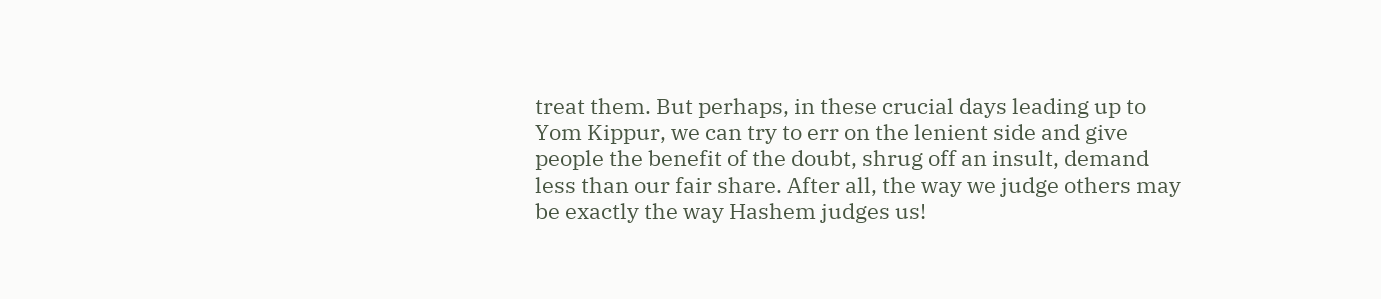treat them. But perhaps, in these crucial days leading up to Yom Kippur, we can try to err on the lenient side and give people the benefit of the doubt, shrug off an insult, demand less than our fair share. After all, the way we judge others may be exactly the way Hashem judges us!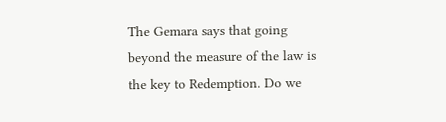The Gemara says that going beyond the measure of the law is the key to Redemption. Do we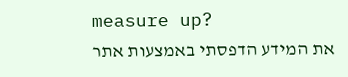measure up?
את המידע הדפסתי באמצעות אתר